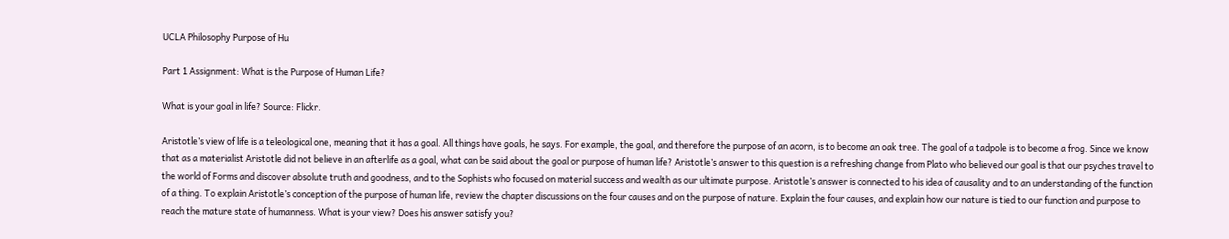UCLA Philosophy Purpose of Hu

Part 1 Assignment: What is the Purpose of Human Life?

What is your goal in life? Source: Flickr.

Aristotle’s view of life is a teleological one, meaning that it has a goal. All things have goals, he says. For example, the goal, and therefore the purpose of an acorn, is to become an oak tree. The goal of a tadpole is to become a frog. Since we know that as a materialist Aristotle did not believe in an afterlife as a goal, what can be said about the goal or purpose of human life? Aristotle’s answer to this question is a refreshing change from Plato who believed our goal is that our psyches travel to the world of Forms and discover absolute truth and goodness, and to the Sophists who focused on material success and wealth as our ultimate purpose. Aristotle’s answer is connected to his idea of causality and to an understanding of the function of a thing. To explain Aristotle’s conception of the purpose of human life, review the chapter discussions on the four causes and on the purpose of nature. Explain the four causes, and explain how our nature is tied to our function and purpose to reach the mature state of humanness. What is your view? Does his answer satisfy you?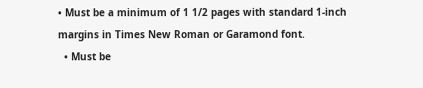• Must be a minimum of 1 1/2 pages with standard 1-inch margins in Times New Roman or Garamond font.
  • Must be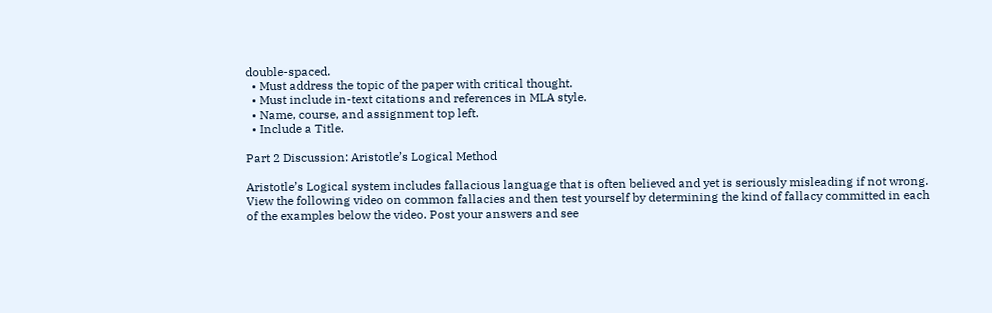double-spaced.
  • Must address the topic of the paper with critical thought.
  • Must include in-text citations and references in MLA style.
  • Name, course, and assignment top left.
  • Include a Title.

Part 2 Discussion: Aristotle’s Logical Method

Aristotle’s Logical system includes fallacious language that is often believed and yet is seriously misleading if not wrong. View the following video on common fallacies and then test yourself by determining the kind of fallacy committed in each of the examples below the video. Post your answers and see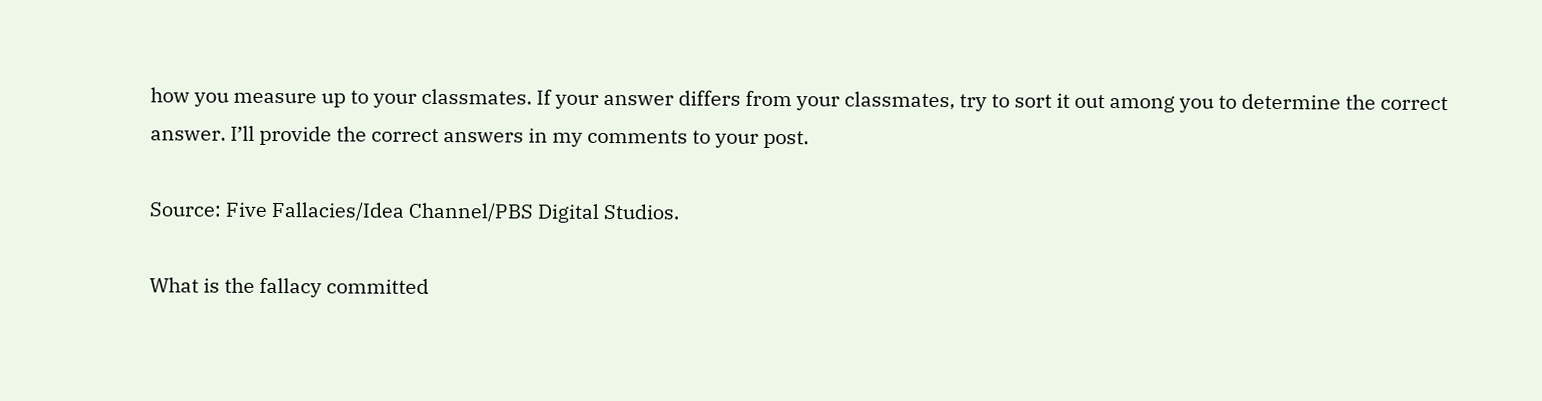how you measure up to your classmates. If your answer differs from your classmates, try to sort it out among you to determine the correct answer. I’ll provide the correct answers in my comments to your post.

Source: Five Fallacies/Idea Channel/PBS Digital Studios.

What is the fallacy committed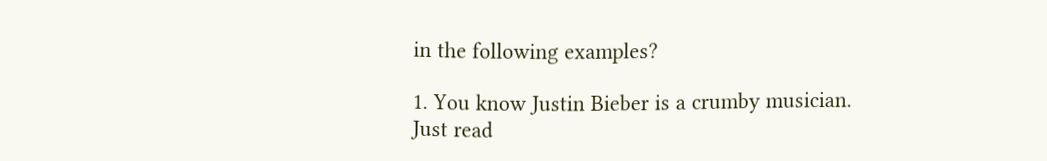in the following examples?

1. You know Justin Bieber is a crumby musician. Just read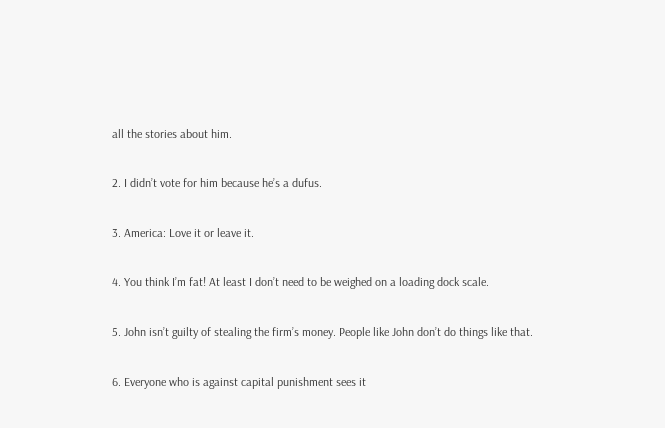all the stories about him.

2. I didn’t vote for him because he’s a dufus.

3. America: Love it or leave it.

4. You think I’m fat! At least I don’t need to be weighed on a loading dock scale.

5. John isn’t guilty of stealing the firm’s money. People like John don’t do things like that.

6. Everyone who is against capital punishment sees it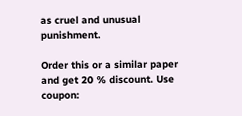as cruel and unusual punishment.

Order this or a similar paper and get 20 % discount. Use coupon: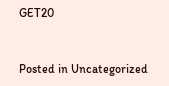GET20


Posted in Uncategorized